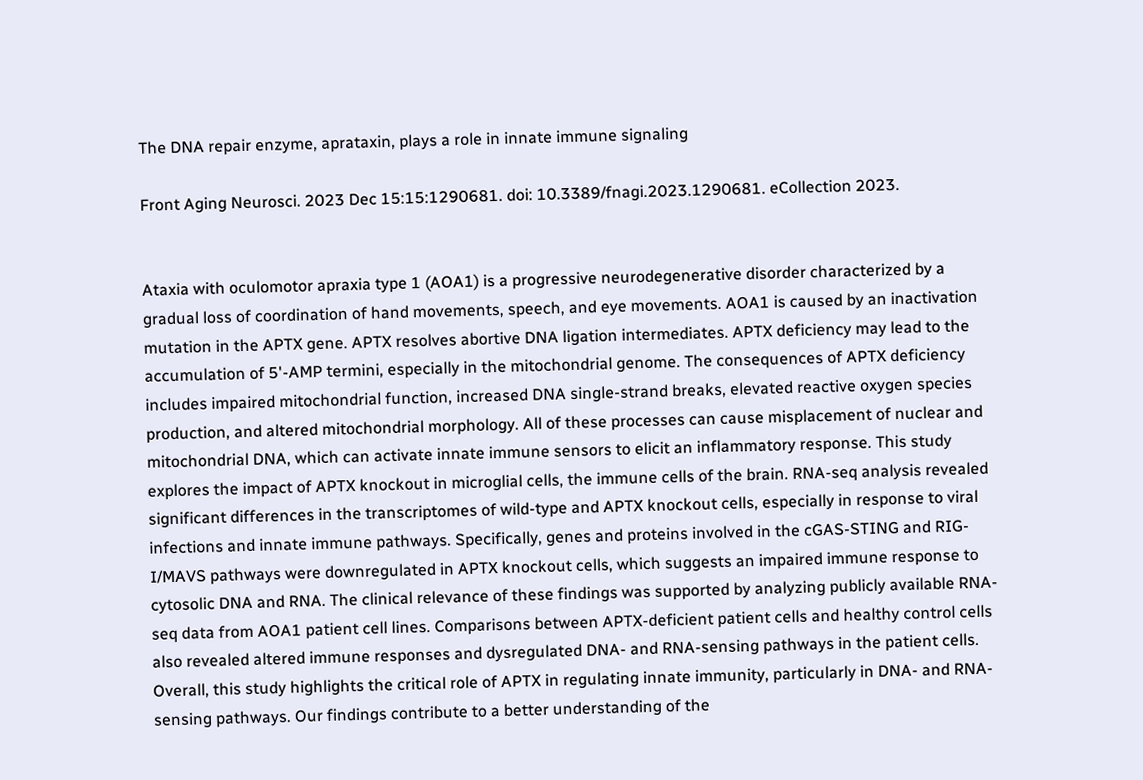The DNA repair enzyme, aprataxin, plays a role in innate immune signaling

Front Aging Neurosci. 2023 Dec 15:15:1290681. doi: 10.3389/fnagi.2023.1290681. eCollection 2023.


Ataxia with oculomotor apraxia type 1 (AOA1) is a progressive neurodegenerative disorder characterized by a gradual loss of coordination of hand movements, speech, and eye movements. AOA1 is caused by an inactivation mutation in the APTX gene. APTX resolves abortive DNA ligation intermediates. APTX deficiency may lead to the accumulation of 5'-AMP termini, especially in the mitochondrial genome. The consequences of APTX deficiency includes impaired mitochondrial function, increased DNA single-strand breaks, elevated reactive oxygen species production, and altered mitochondrial morphology. All of these processes can cause misplacement of nuclear and mitochondrial DNA, which can activate innate immune sensors to elicit an inflammatory response. This study explores the impact of APTX knockout in microglial cells, the immune cells of the brain. RNA-seq analysis revealed significant differences in the transcriptomes of wild-type and APTX knockout cells, especially in response to viral infections and innate immune pathways. Specifically, genes and proteins involved in the cGAS-STING and RIG-I/MAVS pathways were downregulated in APTX knockout cells, which suggests an impaired immune response to cytosolic DNA and RNA. The clinical relevance of these findings was supported by analyzing publicly available RNA-seq data from AOA1 patient cell lines. Comparisons between APTX-deficient patient cells and healthy control cells also revealed altered immune responses and dysregulated DNA- and RNA-sensing pathways in the patient cells. Overall, this study highlights the critical role of APTX in regulating innate immunity, particularly in DNA- and RNA-sensing pathways. Our findings contribute to a better understanding of the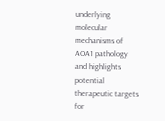underlying molecular mechanisms of AOA1 pathology and highlights potential therapeutic targets for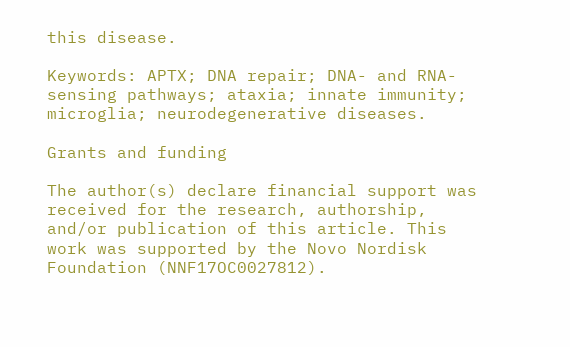this disease.

Keywords: APTX; DNA repair; DNA- and RNA-sensing pathways; ataxia; innate immunity; microglia; neurodegenerative diseases.

Grants and funding

The author(s) declare financial support was received for the research, authorship, and/or publication of this article. This work was supported by the Novo Nordisk Foundation (NNF17OC0027812).